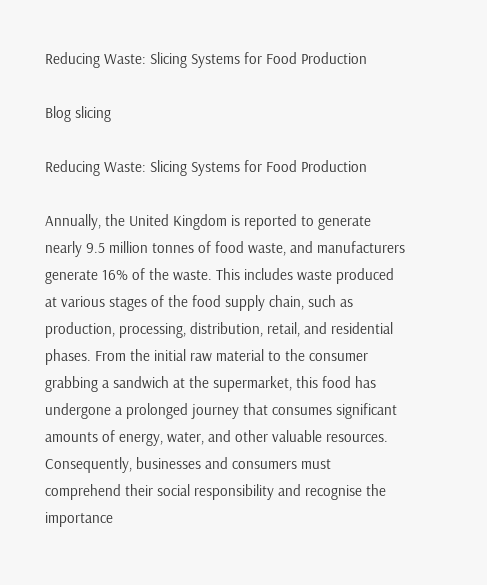Reducing Waste: Slicing Systems for Food Production

Blog slicing

Reducing Waste: Slicing Systems for Food Production

Annually, the United Kingdom is reported to generate nearly 9.5 million tonnes of food waste, and manufacturers generate 16% of the waste. This includes waste produced at various stages of the food supply chain, such as production, processing, distribution, retail, and residential phases. From the initial raw material to the consumer grabbing a sandwich at the supermarket, this food has undergone a prolonged journey that consumes significant amounts of energy, water, and other valuable resources. Consequently, businesses and consumers must comprehend their social responsibility and recognise the importance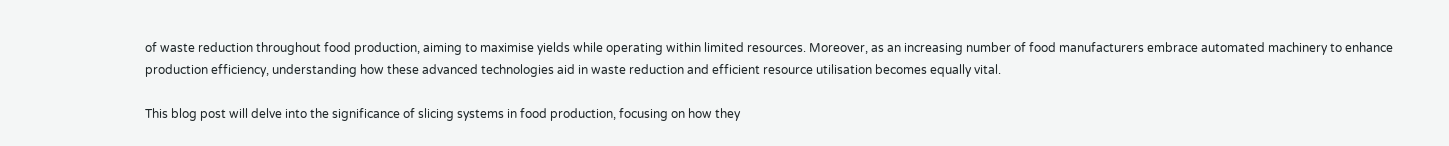of waste reduction throughout food production, aiming to maximise yields while operating within limited resources. Moreover, as an increasing number of food manufacturers embrace automated machinery to enhance production efficiency, understanding how these advanced technologies aid in waste reduction and efficient resource utilisation becomes equally vital.

This blog post will delve into the significance of slicing systems in food production, focusing on how they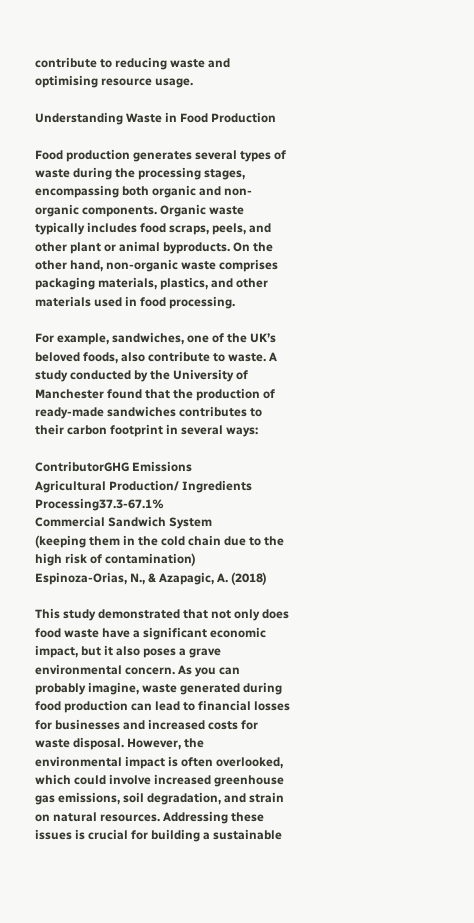contribute to reducing waste and optimising resource usage.

Understanding Waste in Food Production

Food production generates several types of waste during the processing stages, encompassing both organic and non-organic components. Organic waste typically includes food scraps, peels, and other plant or animal byproducts. On the other hand, non-organic waste comprises packaging materials, plastics, and other materials used in food processing.

For example, sandwiches, one of the UK’s beloved foods, also contribute to waste. A study conducted by the University of Manchester found that the production of ready-made sandwiches contributes to their carbon footprint in several ways:

ContributorGHG Emissions
Agricultural Production/ Ingredients Processing37.3-67.1%
Commercial Sandwich System
(keeping them in the cold chain due to the high risk of contamination)
Espinoza-Orias, N., & Azapagic, A. (2018)

This study demonstrated that not only does food waste have a significant economic impact, but it also poses a grave environmental concern. As you can probably imagine, waste generated during food production can lead to financial losses for businesses and increased costs for waste disposal. However, the environmental impact is often overlooked, which could involve increased greenhouse gas emissions, soil degradation, and strain on natural resources. Addressing these issues is crucial for building a sustainable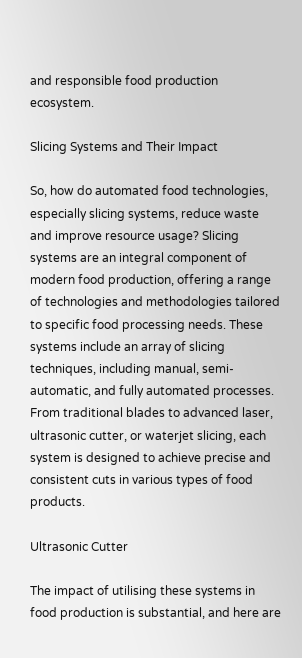and responsible food production ecosystem.

Slicing Systems and Their Impact

So, how do automated food technologies, especially slicing systems, reduce waste and improve resource usage? Slicing systems are an integral component of modern food production, offering a range of technologies and methodologies tailored to specific food processing needs. These systems include an array of slicing techniques, including manual, semi-automatic, and fully automated processes. From traditional blades to advanced laser, ultrasonic cutter, or waterjet slicing, each system is designed to achieve precise and consistent cuts in various types of food products.

Ultrasonic Cutter

The impact of utilising these systems in food production is substantial, and here are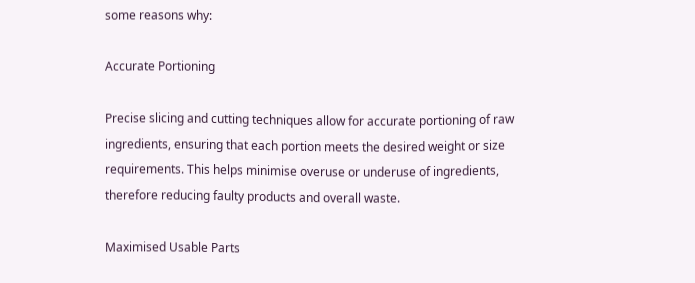some reasons why:

Accurate Portioning

Precise slicing and cutting techniques allow for accurate portioning of raw ingredients, ensuring that each portion meets the desired weight or size requirements. This helps minimise overuse or underuse of ingredients, therefore reducing faulty products and overall waste.

Maximised Usable Parts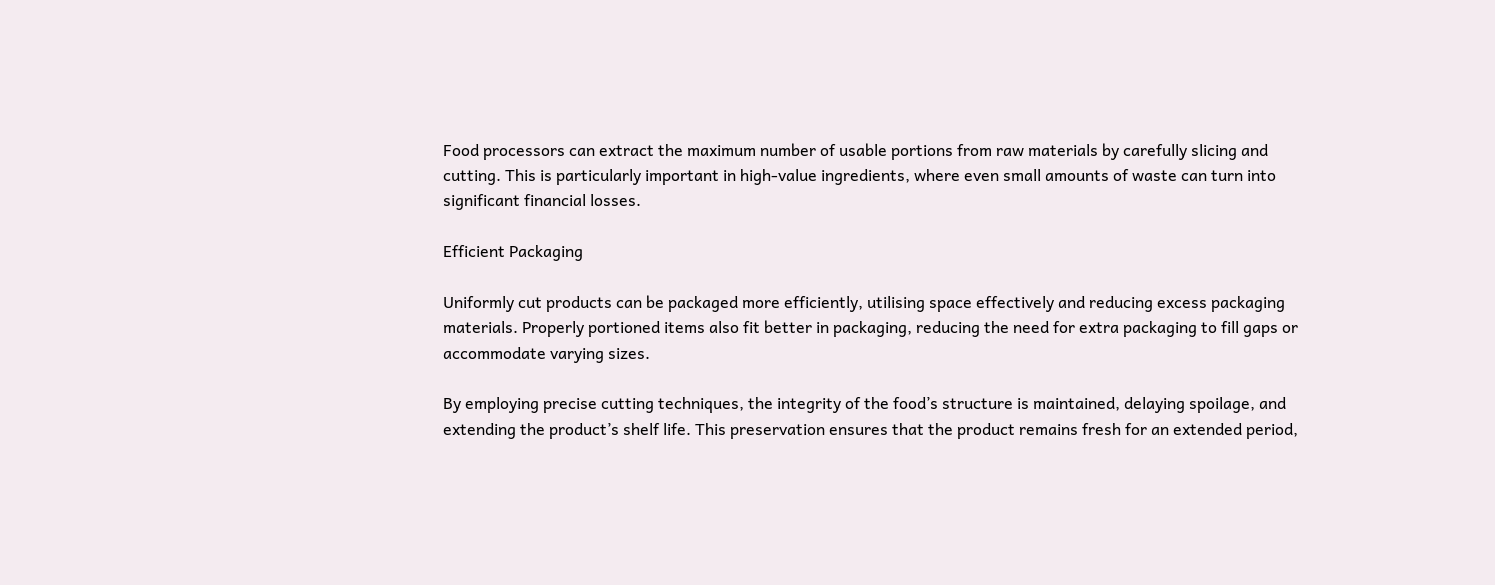Food processors can extract the maximum number of usable portions from raw materials by carefully slicing and cutting. This is particularly important in high-value ingredients, where even small amounts of waste can turn into significant financial losses.

Efficient Packaging

Uniformly cut products can be packaged more efficiently, utilising space effectively and reducing excess packaging materials. Properly portioned items also fit better in packaging, reducing the need for extra packaging to fill gaps or accommodate varying sizes.

By employing precise cutting techniques, the integrity of the food’s structure is maintained, delaying spoilage, and extending the product’s shelf life. This preservation ensures that the product remains fresh for an extended period,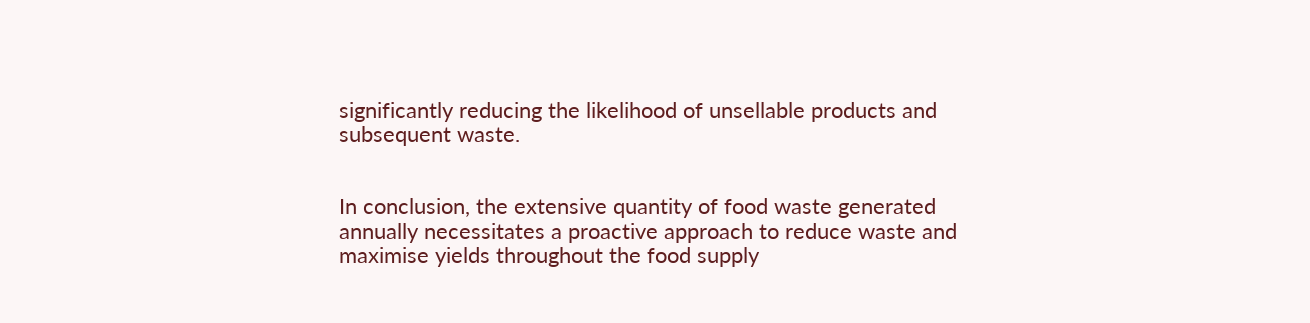significantly reducing the likelihood of unsellable products and subsequent waste.


In conclusion, the extensive quantity of food waste generated annually necessitates a proactive approach to reduce waste and maximise yields throughout the food supply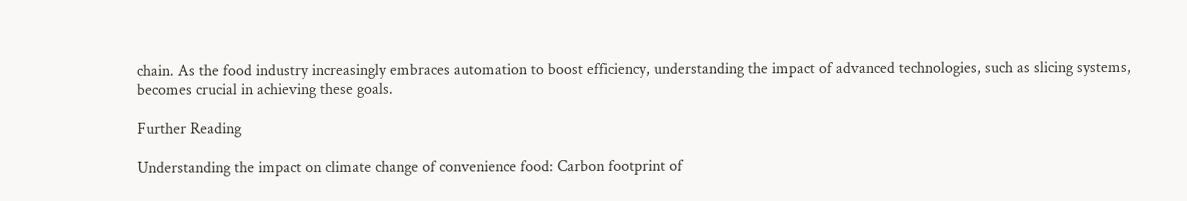chain. As the food industry increasingly embraces automation to boost efficiency, understanding the impact of advanced technologies, such as slicing systems, becomes crucial in achieving these goals.

Further Reading

Understanding the impact on climate change of convenience food: Carbon footprint of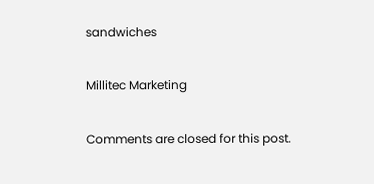sandwiches

Millitec Marketing

Comments are closed for this post.